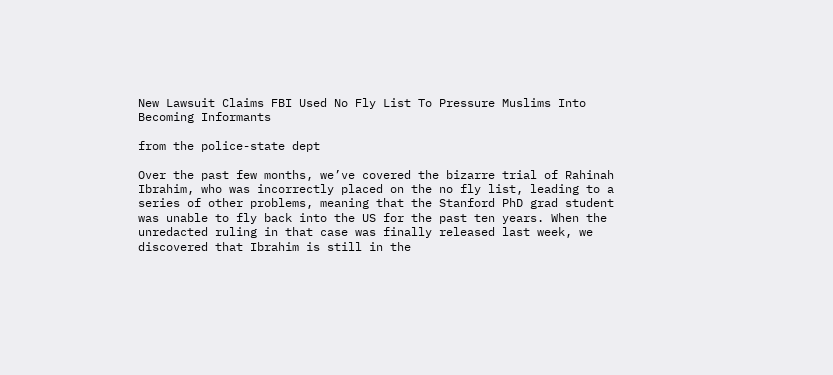New Lawsuit Claims FBI Used No Fly List To Pressure Muslims Into Becoming Informants

from the police-state dept

Over the past few months, we’ve covered the bizarre trial of Rahinah Ibrahim, who was incorrectly placed on the no fly list, leading to a series of other problems, meaning that the Stanford PhD grad student was unable to fly back into the US for the past ten years. When the unredacted ruling in that case was finally released last week, we discovered that Ibrahim is still in the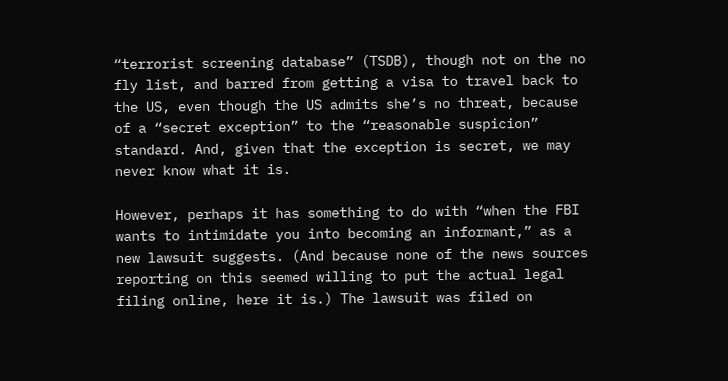“terrorist screening database” (TSDB), though not on the no fly list, and barred from getting a visa to travel back to the US, even though the US admits she’s no threat, because of a “secret exception” to the “reasonable suspicion” standard. And, given that the exception is secret, we may never know what it is.

However, perhaps it has something to do with “when the FBI wants to intimidate you into becoming an informant,” as a new lawsuit suggests. (And because none of the news sources reporting on this seemed willing to put the actual legal filing online, here it is.) The lawsuit was filed on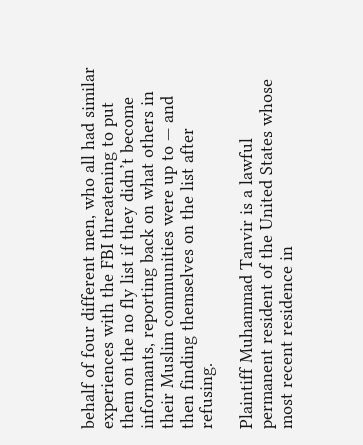behalf of four different men, who all had similar experiences with the FBI threatening to put them on the no fly list if they didn’t become informants, reporting back on what others in their Muslim communities were up to — and then finding themselves on the list after refusing.

Plaintiff Muhammad Tanvir is a lawful permanent resident of the United States whose most recent residence in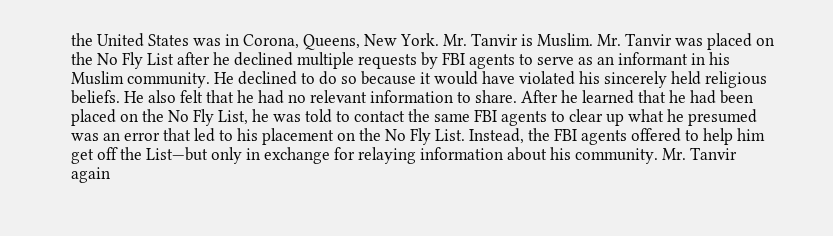the United States was in Corona, Queens, New York. Mr. Tanvir is Muslim. Mr. Tanvir was placed on the No Fly List after he declined multiple requests by FBI agents to serve as an informant in his Muslim community. He declined to do so because it would have violated his sincerely held religious beliefs. He also felt that he had no relevant information to share. After he learned that he had been placed on the No Fly List, he was told to contact the same FBI agents to clear up what he presumed was an error that led to his placement on the No Fly List. Instead, the FBI agents offered to help him get off the List—but only in exchange for relaying information about his community. Mr. Tanvir again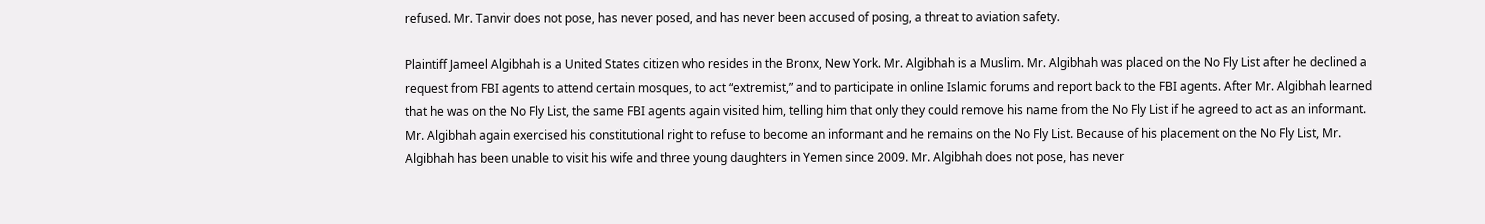refused. Mr. Tanvir does not pose, has never posed, and has never been accused of posing, a threat to aviation safety.

Plaintiff Jameel Algibhah is a United States citizen who resides in the Bronx, New York. Mr. Algibhah is a Muslim. Mr. Algibhah was placed on the No Fly List after he declined a request from FBI agents to attend certain mosques, to act “extremist,” and to participate in online Islamic forums and report back to the FBI agents. After Mr. Algibhah learned that he was on the No Fly List, the same FBI agents again visited him, telling him that only they could remove his name from the No Fly List if he agreed to act as an informant. Mr. Algibhah again exercised his constitutional right to refuse to become an informant and he remains on the No Fly List. Because of his placement on the No Fly List, Mr. Algibhah has been unable to visit his wife and three young daughters in Yemen since 2009. Mr. Algibhah does not pose, has never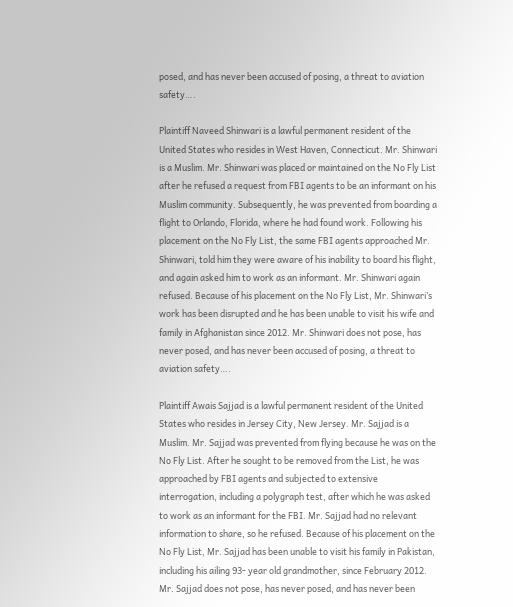posed, and has never been accused of posing, a threat to aviation safety….

Plaintiff Naveed Shinwari is a lawful permanent resident of the United States who resides in West Haven, Connecticut. Mr. Shinwari is a Muslim. Mr. Shinwari was placed or maintained on the No Fly List after he refused a request from FBI agents to be an informant on his Muslim community. Subsequently, he was prevented from boarding a flight to Orlando, Florida, where he had found work. Following his placement on the No Fly List, the same FBI agents approached Mr. Shinwari, told him they were aware of his inability to board his flight, and again asked him to work as an informant. Mr. Shinwari again refused. Because of his placement on the No Fly List, Mr. Shinwari’s work has been disrupted and he has been unable to visit his wife and family in Afghanistan since 2012. Mr. Shinwari does not pose, has never posed, and has never been accused of posing, a threat to aviation safety….

Plaintiff Awais Sajjad is a lawful permanent resident of the United States who resides in Jersey City, New Jersey. Mr. Sajjad is a Muslim. Mr. Sajjad was prevented from flying because he was on the No Fly List. After he sought to be removed from the List, he was approached by FBI agents and subjected to extensive interrogation, including a polygraph test, after which he was asked to work as an informant for the FBI. Mr. Sajjad had no relevant information to share, so he refused. Because of his placement on the No Fly List, Mr. Sajjad has been unable to visit his family in Pakistan, including his ailing 93- year old grandmother, since February 2012. Mr. Sajjad does not pose, has never posed, and has never been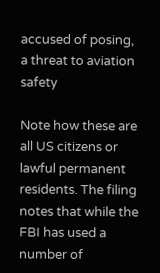accused of posing, a threat to aviation safety

Note how these are all US citizens or lawful permanent residents. The filing notes that while the FBI has used a number of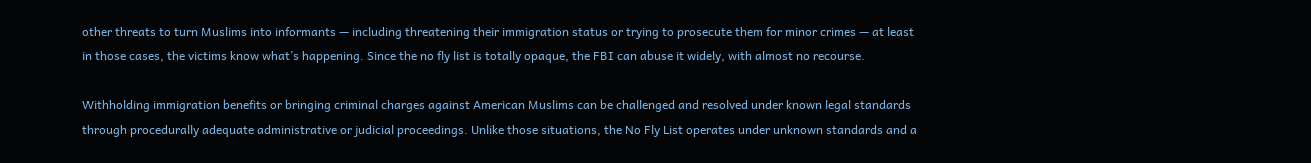other threats to turn Muslims into informants — including threatening their immigration status or trying to prosecute them for minor crimes — at least in those cases, the victims know what’s happening. Since the no fly list is totally opaque, the FBI can abuse it widely, with almost no recourse.

Withholding immigration benefits or bringing criminal charges against American Muslims can be challenged and resolved under known legal standards through procedurally adequate administrative or judicial proceedings. Unlike those situations, the No Fly List operates under unknown standards and a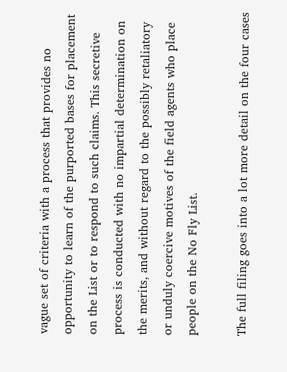vague set of criteria with a process that provides no opportunity to learn of the purported bases for placement on the List or to respond to such claims. This secretive process is conducted with no impartial determination on the merits, and without regard to the possibly retaliatory or unduly coercive motives of the field agents who place people on the No Fly List.

The full filing goes into a lot more detail on the four cases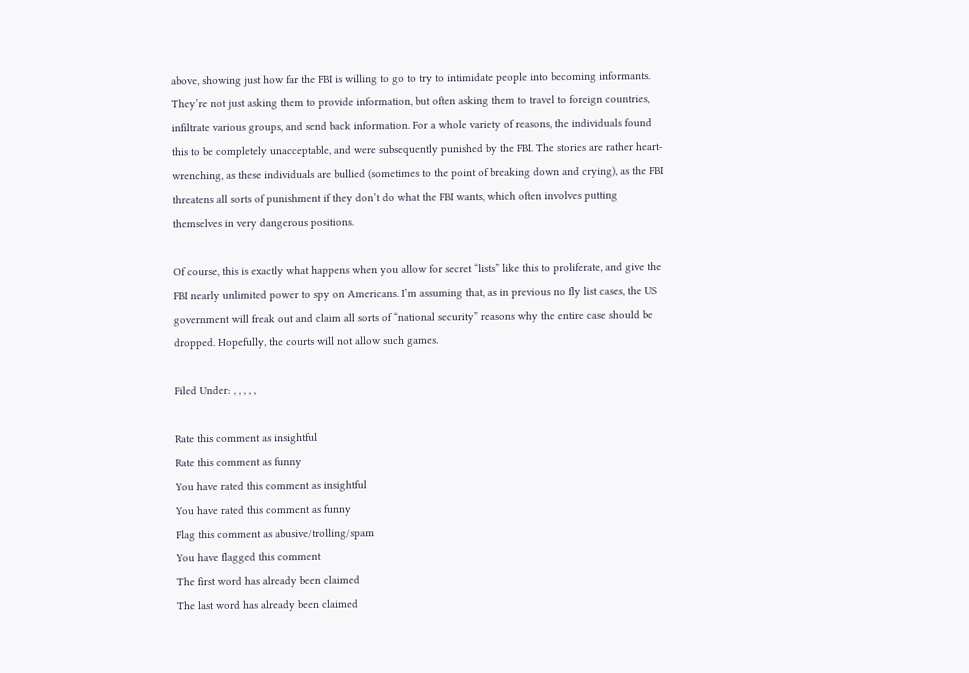above, showing just how far the FBI is willing to go to try to intimidate people into becoming informants. They’re not just asking them to provide information, but often asking them to travel to foreign countries, infiltrate various groups, and send back information. For a whole variety of reasons, the individuals found this to be completely unacceptable, and were subsequently punished by the FBI. The stories are rather heart-wrenching, as these individuals are bullied (sometimes to the point of breaking down and crying), as the FBI threatens all sorts of punishment if they don’t do what the FBI wants, which often involves putting themselves in very dangerous positions.

Of course, this is exactly what happens when you allow for secret “lists” like this to proliferate, and give the FBI nearly unlimited power to spy on Americans. I’m assuming that, as in previous no fly list cases, the US government will freak out and claim all sorts of “national security” reasons why the entire case should be dropped. Hopefully, the courts will not allow such games.

Filed Under: , , , , ,

Rate this comment as insightful
Rate this comment as funny
You have rated this comment as insightful
You have rated this comment as funny
Flag this comment as abusive/trolling/spam
You have flagged this comment
The first word has already been claimed
The last word has already been claimed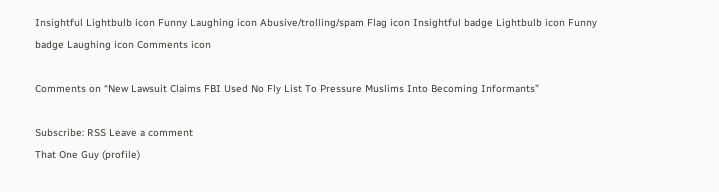Insightful Lightbulb icon Funny Laughing icon Abusive/trolling/spam Flag icon Insightful badge Lightbulb icon Funny badge Laughing icon Comments icon

Comments on “New Lawsuit Claims FBI Used No Fly List To Pressure Muslims Into Becoming Informants”

Subscribe: RSS Leave a comment
That One Guy (profile)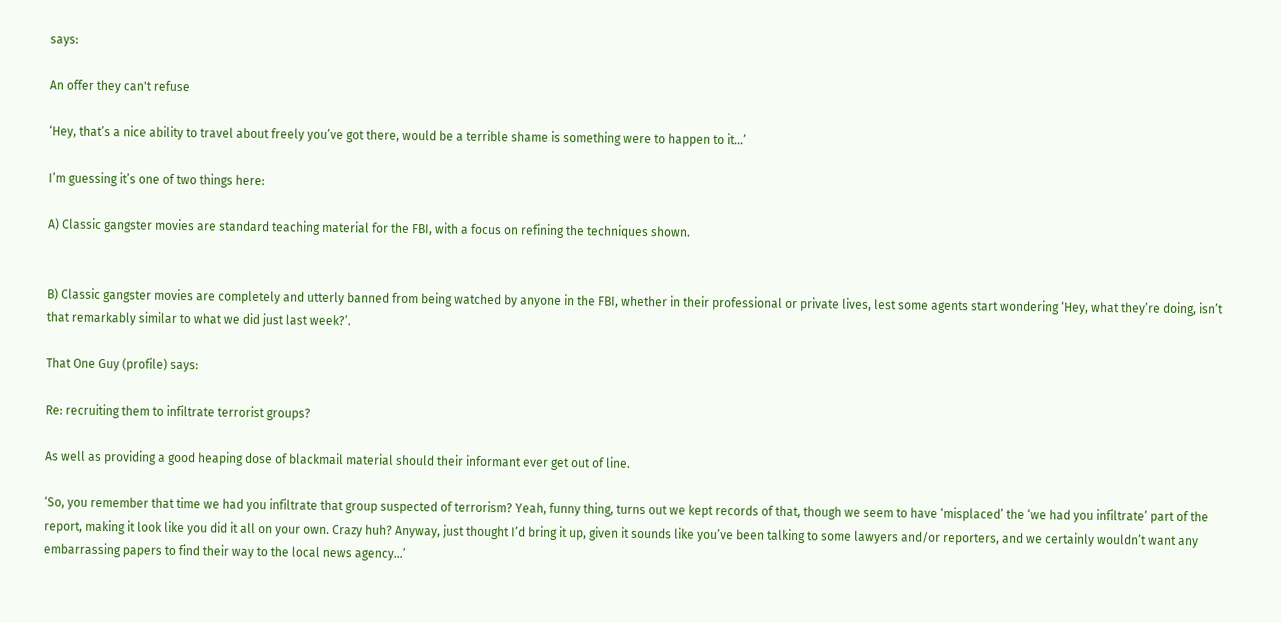says:

An offer they can't refuse

‘Hey, that’s a nice ability to travel about freely you’ve got there, would be a terrible shame is something were to happen to it…’

I’m guessing it’s one of two things here:

A) Classic gangster movies are standard teaching material for the FBI, with a focus on refining the techniques shown.


B) Classic gangster movies are completely and utterly banned from being watched by anyone in the FBI, whether in their professional or private lives, lest some agents start wondering ‘Hey, what they’re doing, isn’t that remarkably similar to what we did just last week?’.

That One Guy (profile) says:

Re: recruiting them to infiltrate terrorist groups?

As well as providing a good heaping dose of blackmail material should their informant ever get out of line.

‘So, you remember that time we had you infiltrate that group suspected of terrorism? Yeah, funny thing, turns out we kept records of that, though we seem to have ‘misplaced’ the ‘we had you infiltrate’ part of the report, making it look like you did it all on your own. Crazy huh? Anyway, just thought I’d bring it up, given it sounds like you’ve been talking to some lawyers and/or reporters, and we certainly wouldn’t want any embarrassing papers to find their way to the local news agency…’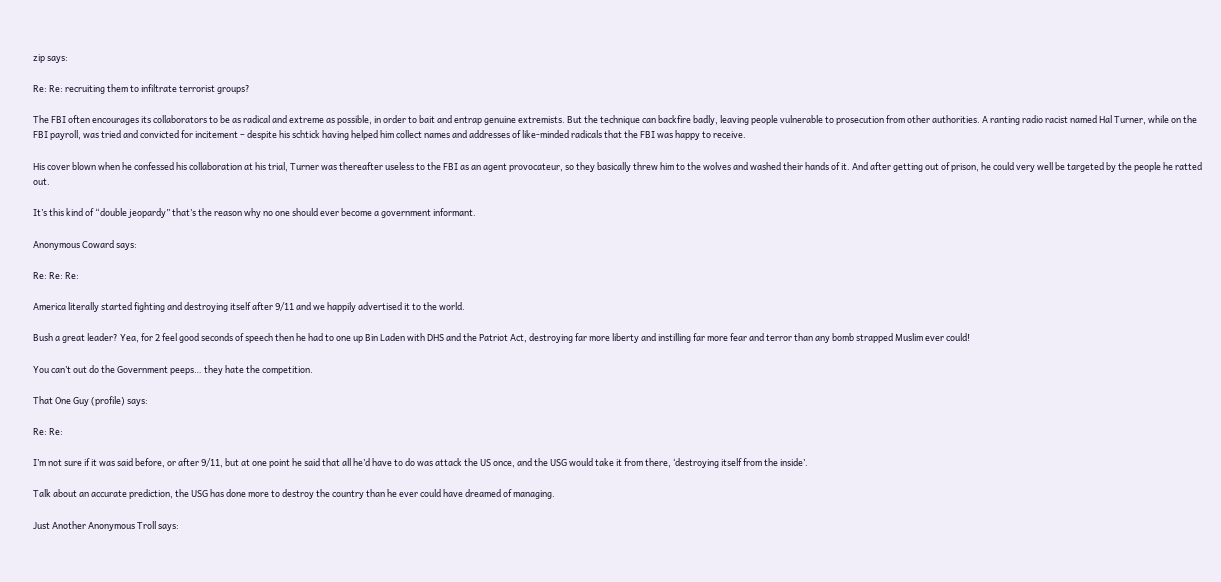zip says:

Re: Re: recruiting them to infiltrate terrorist groups?

The FBI often encourages its collaborators to be as radical and extreme as possible, in order to bait and entrap genuine extremists. But the technique can backfire badly, leaving people vulnerable to prosecution from other authorities. A ranting radio racist named Hal Turner, while on the FBI payroll, was tried and convicted for incitement – despite his schtick having helped him collect names and addresses of like-minded radicals that the FBI was happy to receive.

His cover blown when he confessed his collaboration at his trial, Turner was thereafter useless to the FBI as an agent provocateur, so they basically threw him to the wolves and washed their hands of it. And after getting out of prison, he could very well be targeted by the people he ratted out.

It’s this kind of “double jeopardy” that’s the reason why no one should ever become a government informant.

Anonymous Coward says:

Re: Re: Re:

America literally started fighting and destroying itself after 9/11 and we happily advertised it to the world.

Bush a great leader? Yea, for 2 feel good seconds of speech then he had to one up Bin Laden with DHS and the Patriot Act, destroying far more liberty and instilling far more fear and terror than any bomb strapped Muslim ever could!

You can’t out do the Government peeps… they hate the competition.

That One Guy (profile) says:

Re: Re:

I’m not sure if it was said before, or after 9/11, but at one point he said that all he’d have to do was attack the US once, and the USG would take it from there, ‘destroying itself from the inside’.

Talk about an accurate prediction, the USG has done more to destroy the country than he ever could have dreamed of managing.

Just Another Anonymous Troll says: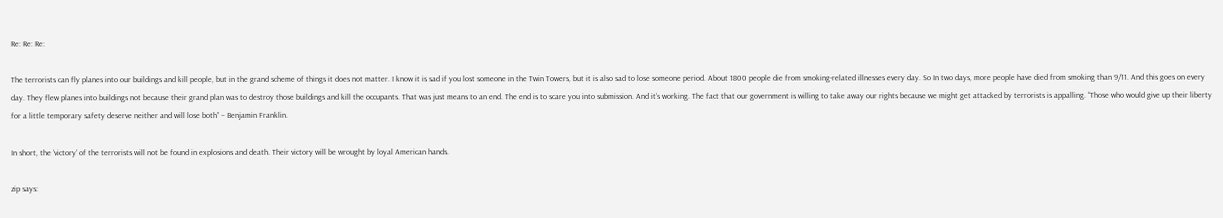Re: Re: Re:

The terrorists can fly planes into our buildings and kill people, but in the grand scheme of things it does not matter. I know it is sad if you lost someone in the Twin Towers, but it is also sad to lose someone period. About 1800 people die from smoking-related illnesses every day. So In two days, more people have died from smoking than 9/11. And this goes on every day. They flew planes into buildings not because their grand plan was to destroy those buildings and kill the occupants. That was just means to an end. The end is to scare you into submission. And it’s working. The fact that our government is willing to take away our rights because we might get attacked by terrorists is appalling. “Those who would give up their liberty for a little temporary safety deserve neither and will lose both” – Benjamin Franklin.

In short, the ‘victory’ of the terrorists will not be found in explosions and death. Their victory will be wrought by loyal American hands.

zip says: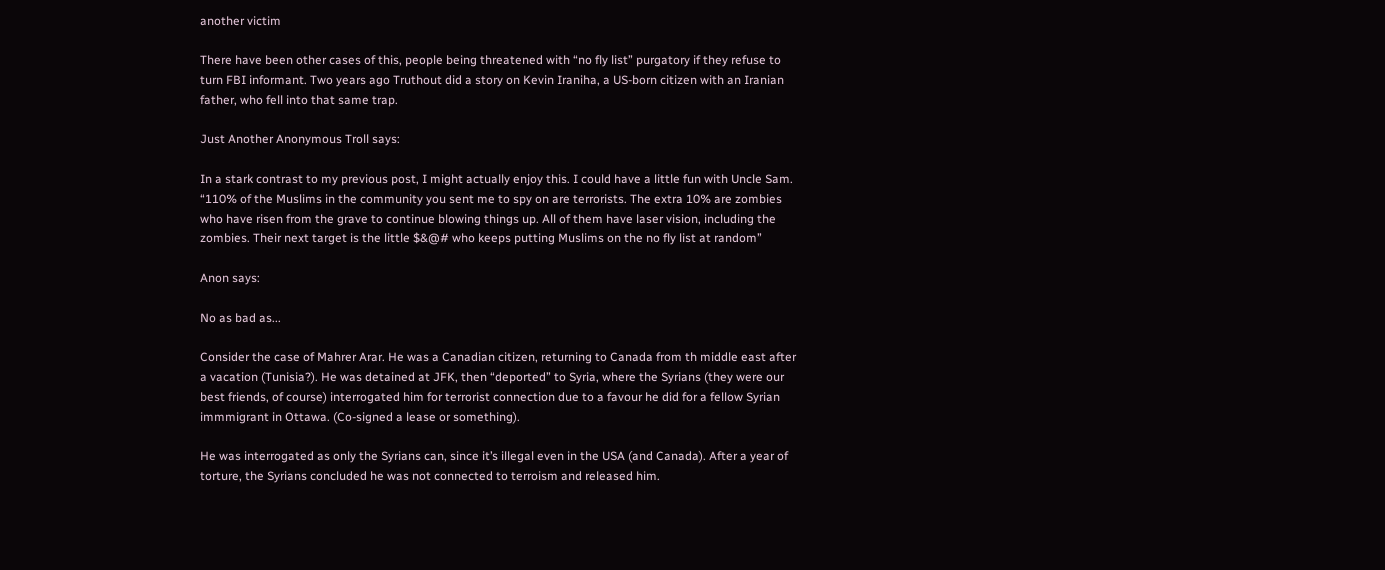another victim

There have been other cases of this, people being threatened with “no fly list” purgatory if they refuse to turn FBI informant. Two years ago Truthout did a story on Kevin Iraniha, a US-born citizen with an Iranian father, who fell into that same trap.

Just Another Anonymous Troll says:

In a stark contrast to my previous post, I might actually enjoy this. I could have a little fun with Uncle Sam.
“110% of the Muslims in the community you sent me to spy on are terrorists. The extra 10% are zombies who have risen from the grave to continue blowing things up. All of them have laser vision, including the zombies. Their next target is the little $&@# who keeps putting Muslims on the no fly list at random”

Anon says:

No as bad as...

Consider the case of Mahrer Arar. He was a Canadian citizen, returning to Canada from th middle east after a vacation (Tunisia?). He was detained at JFK, then “deported” to Syria, where the Syrians (they were our best friends, of course) interrogated him for terrorist connection due to a favour he did for a fellow Syrian immmigrant in Ottawa. (Co-signed a lease or something).

He was interrogated as only the Syrians can, since it’s illegal even in the USA (and Canada). After a year of torture, the Syrians concluded he was not connected to terroism and released him.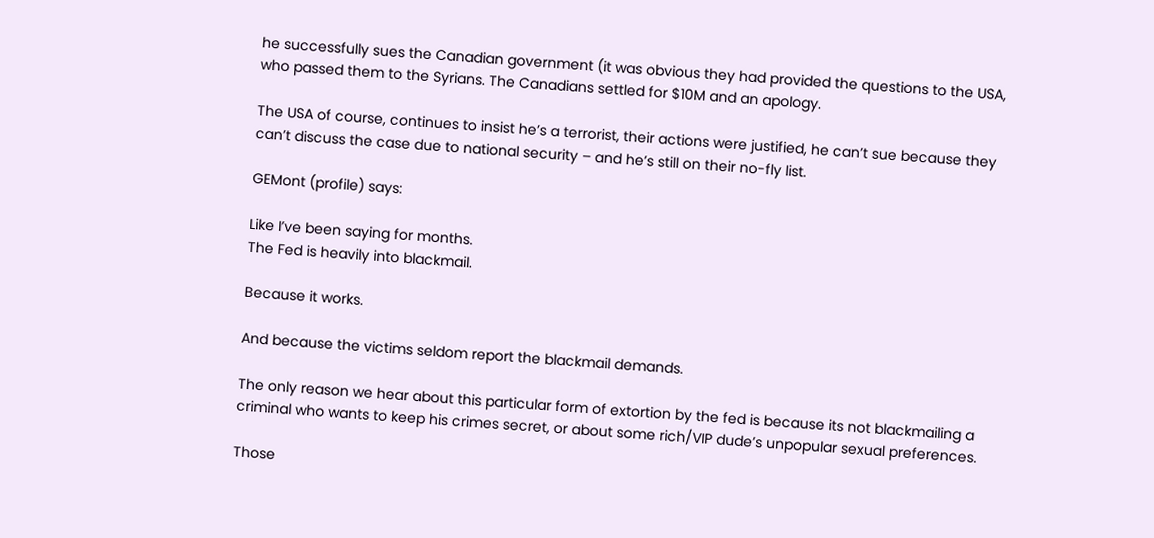he successfully sues the Canadian government (it was obvious they had provided the questions to the USA, who passed them to the Syrians. The Canadians settled for $10M and an apology.

The USA of course, continues to insist he’s a terrorist, their actions were justified, he can’t sue because they can’t discuss the case due to national security – and he’s still on their no-fly list.

GEMont (profile) says:

Like I’ve been saying for months.
The Fed is heavily into blackmail.

Because it works.

And because the victims seldom report the blackmail demands.

The only reason we hear about this particular form of extortion by the fed is because its not blackmailing a criminal who wants to keep his crimes secret, or about some rich/VIP dude’s unpopular sexual preferences.

Those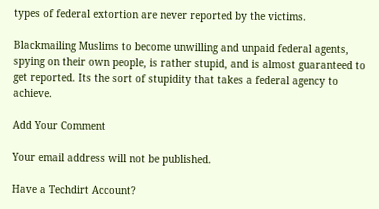types of federal extortion are never reported by the victims.

Blackmailing Muslims to become unwilling and unpaid federal agents, spying on their own people, is rather stupid, and is almost guaranteed to get reported. Its the sort of stupidity that takes a federal agency to achieve.

Add Your Comment

Your email address will not be published.

Have a Techdirt Account?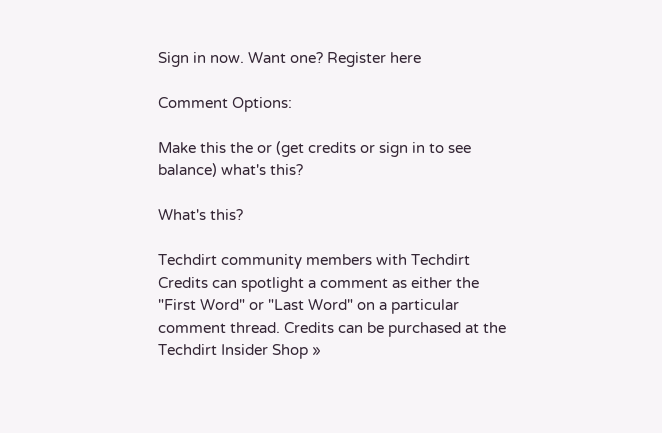Sign in now. Want one? Register here

Comment Options:

Make this the or (get credits or sign in to see balance) what's this?

What's this?

Techdirt community members with Techdirt Credits can spotlight a comment as either the "First Word" or "Last Word" on a particular comment thread. Credits can be purchased at the Techdirt Insider Shop »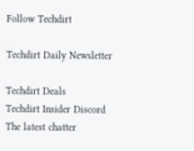Follow Techdirt

Techdirt Daily Newsletter

Techdirt Deals
Techdirt Insider Discord
The latest chatter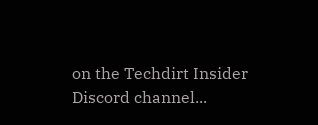on the Techdirt Insider Discord channel...